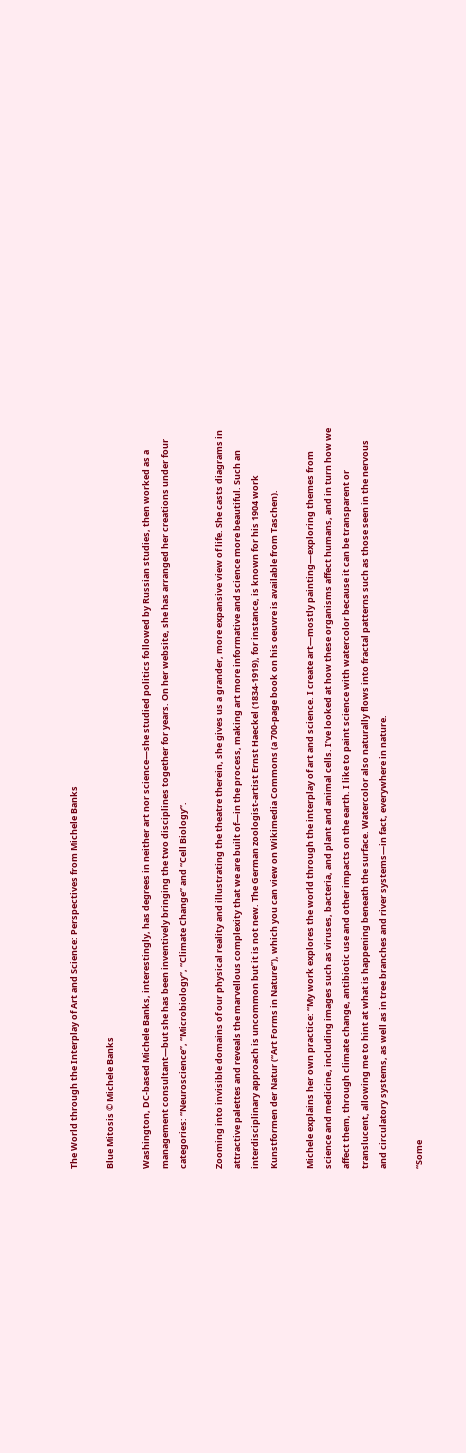The World through the Interplay of Art and Science: Perspectives from Michele Banks

Blue Mitosis © Michele Banks

Washington, DC-based Michele Banks, interestingly, has degrees in neither art nor science—she studied politics followed by Russian studies, then worked as a management consultant—but she has been inventively bringing the two disciplines together for years. On her website, she has arranged her creations under four categories: “Neuroscience”, “Microbiology”, “Climate Change” and “Cell Biology”.

Zooming into invisible domains of our physical reality and illustrating the theatre therein, she gives us a grander, more expansive view of life. She casts diagrams in attractive palettes and reveals the marvellous complexity that we are built of—in the process, making art more informative and science more beautiful. Such an interdisciplinary approach is uncommon but it is not new. The German zoologist-artist Ernst Haeckel (1834-1919), for instance, is known for his 1904 work Kunstformen der Natur (“Art Forms in Nature”), which you can view on Wikimedia Commons (a 700-page book on his oeuvre is available from Taschen).

Michele explains her own practice: “My work explores the world through the interplay of art and science. I create art—mostly painting—exploring themes from science and medicine, including images such as viruses, bacteria, and plant and animal cells. I’ve looked at how these organisms affect humans, and in turn how we affect them, through climate change, antibiotic use and other impacts on the earth. I like to paint science with watercolor because it can be transparent or translucent, allowing me to hint at what is happening beneath the surface. Watercolor also naturally flows into fractal patterns such as those seen in the nervous and circulatory systems, as well as in tree branches and river systems—in fact, everywhere in nature.

“Some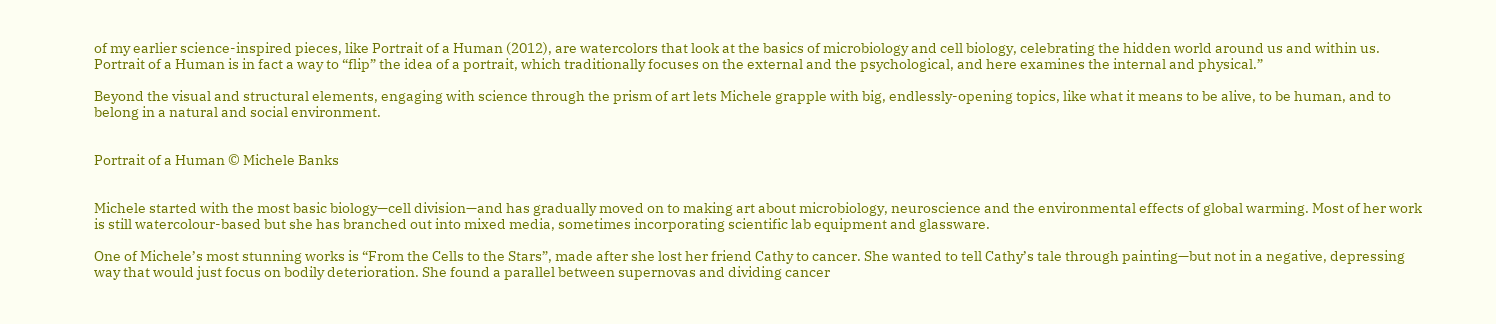of my earlier science-inspired pieces, like Portrait of a Human (2012), are watercolors that look at the basics of microbiology and cell biology, celebrating the hidden world around us and within us. Portrait of a Human is in fact a way to “flip” the idea of a portrait, which traditionally focuses on the external and the psychological, and here examines the internal and physical.”

Beyond the visual and structural elements, engaging with science through the prism of art lets Michele grapple with big, endlessly-opening topics, like what it means to be alive, to be human, and to belong in a natural and social environment.


Portrait of a Human © Michele Banks


Michele started with the most basic biology—cell division—and has gradually moved on to making art about microbiology, neuroscience and the environmental effects of global warming. Most of her work is still watercolour-based but she has branched out into mixed media, sometimes incorporating scientific lab equipment and glassware.

One of Michele’s most stunning works is “From the Cells to the Stars”, made after she lost her friend Cathy to cancer. She wanted to tell Cathy’s tale through painting—but not in a negative, depressing way that would just focus on bodily deterioration. She found a parallel between supernovas and dividing cancer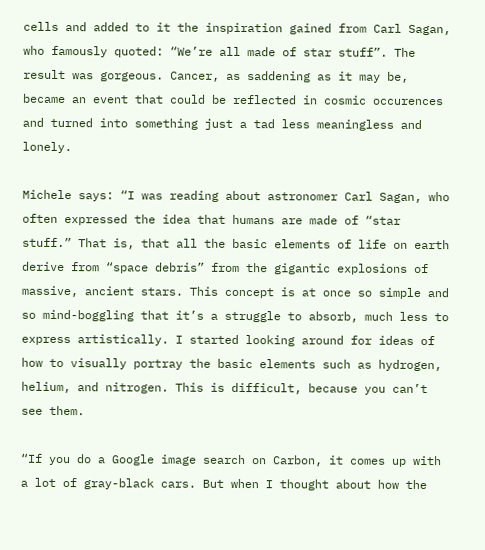cells and added to it the inspiration gained from Carl Sagan, who famously quoted: “We’re all made of star stuff”. The result was gorgeous. Cancer, as saddening as it may be, became an event that could be reflected in cosmic occurences and turned into something just a tad less meaningless and lonely.

Michele says: “I was reading about astronomer Carl Sagan, who often expressed the idea that humans are made of “star stuff.” That is, that all the basic elements of life on earth derive from “space debris” from the gigantic explosions of massive, ancient stars. This concept is at once so simple and so mind-boggling that it’s a struggle to absorb, much less to express artistically. I started looking around for ideas of how to visually portray the basic elements such as hydrogen, helium, and nitrogen. This is difficult, because you can’t see them.

“If you do a Google image search on Carbon, it comes up with a lot of gray-black cars. But when I thought about how the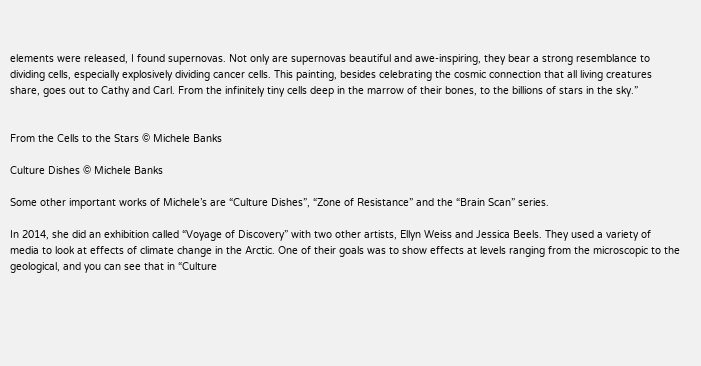elements were released, I found supernovas. Not only are supernovas beautiful and awe-inspiring, they bear a strong resemblance to dividing cells, especially explosively dividing cancer cells. This painting, besides celebrating the cosmic connection that all living creatures share, goes out to Cathy and Carl. From the infinitely tiny cells deep in the marrow of their bones, to the billions of stars in the sky.”


From the Cells to the Stars © Michele Banks

Culture Dishes © Michele Banks

Some other important works of Michele’s are “Culture Dishes”, “Zone of Resistance” and the “Brain Scan” series.

In 2014, she did an exhibition called “Voyage of Discovery” with two other artists, Ellyn Weiss and Jessica Beels. They used a variety of media to look at effects of climate change in the Arctic. One of their goals was to show effects at levels ranging from the microscopic to the geological, and you can see that in “Culture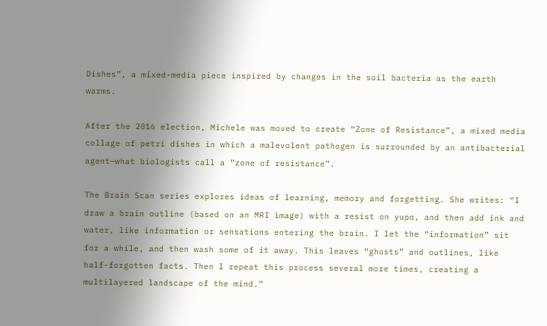Dishes”, a mixed-media piece inspired by changes in the soil bacteria as the earth warms.

After the 2016 election, Michele was moved to create “Zone of Resistance”, a mixed media collage of petri dishes in which a malevolent pathogen is surrounded by an antibacterial agent—what biologists call a “zone of resistance”.

The Brain Scan series explores ideas of learning, memory and forgetting. She writes: “I draw a brain outline (based on an MRI image) with a resist on yupo, and then add ink and water, like information or sensations entering the brain. I let the “information” sit for a while, and then wash some of it away. This leaves “ghosts” and outlines, like half-forgotten facts. Then I repeat this process several more times, creating a multilayered landscape of the mind.”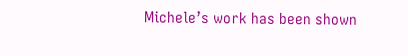Michele’s work has been shown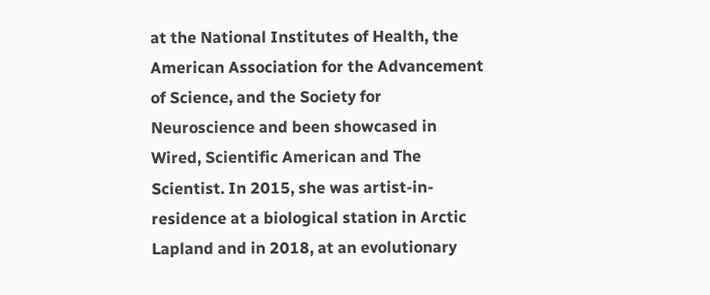at the National Institutes of Health, the American Association for the Advancement of Science, and the Society for Neuroscience and been showcased in Wired, Scientific American and The Scientist. In 2015, she was artist-in-residence at a biological station in Arctic Lapland and in 2018, at an evolutionary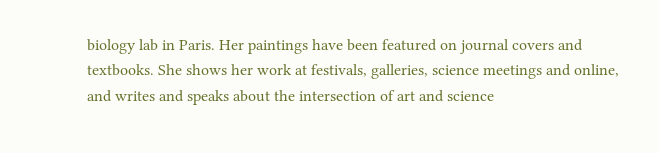biology lab in Paris. Her paintings have been featured on journal covers and textbooks. She shows her work at festivals, galleries, science meetings and online, and writes and speaks about the intersection of art and science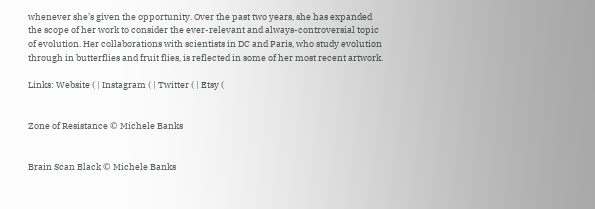whenever she’s given the opportunity. Over the past two years, she has expanded the scope of her work to consider the ever-relevant and always-controversial topic of evolution. Her collaborations with scientists in DC and Paris, who study evolution through in butterflies and fruit flies, is reflected in some of her most recent artwork.

Links: Website ( | Instagram ( | Twitter ( | Etsy (


Zone of Resistance © Michele Banks


Brain Scan Black © Michele Banks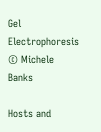Gel Electrophoresis © Michele Banks

Hosts and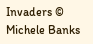Invaders © Michele Banks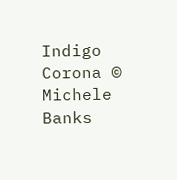Indigo Corona © Michele Banks